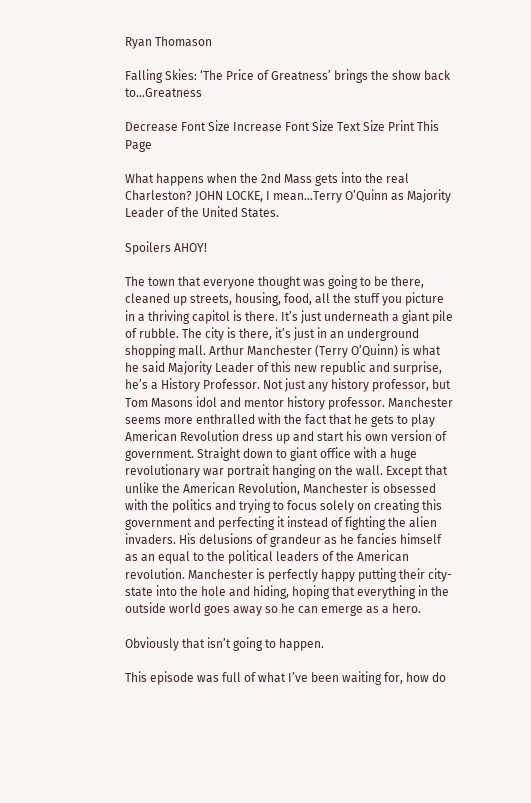Ryan Thomason

Falling Skies: ‘The Price of Greatness’ brings the show back to…Greatness

Decrease Font Size Increase Font Size Text Size Print This Page

What happens when the 2nd Mass gets into the real Charleston? JOHN LOCKE, I mean…Terry O’Quinn as Majority Leader of the United States.

Spoilers AHOY!

The town that everyone thought was going to be there, cleaned up streets, housing, food, all the stuff you picture in a thriving capitol is there. It’s just underneath a giant pile of rubble. The city is there, it’s just in an underground shopping mall. Arthur Manchester (Terry O’Quinn) is what he said Majority Leader of this new republic and surprise, he’s a History Professor. Not just any history professor, but Tom Masons idol and mentor history professor. Manchester seems more enthralled with the fact that he gets to play American Revolution dress up and start his own version of government. Straight down to giant office with a huge revolutionary war portrait hanging on the wall. Except that unlike the American Revolution, Manchester is obsessed with the politics and trying to focus solely on creating this government and perfecting it instead of fighting the alien invaders. His delusions of grandeur as he fancies himself as an equal to the political leaders of the American revolution. Manchester is perfectly happy putting their city-state into the hole and hiding, hoping that everything in the outside world goes away so he can emerge as a hero.

Obviously that isn’t going to happen.

This episode was full of what I’ve been waiting for, how do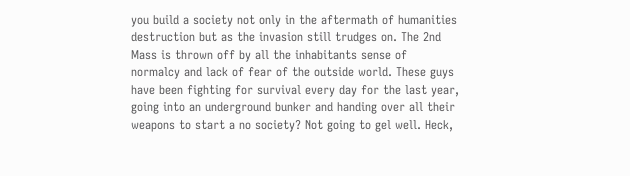you build a society not only in the aftermath of humanities destruction but as the invasion still trudges on. The 2nd Mass is thrown off by all the inhabitants sense of normalcy and lack of fear of the outside world. These guys have been fighting for survival every day for the last year, going into an underground bunker and handing over all their weapons to start a no society? Not going to gel well. Heck,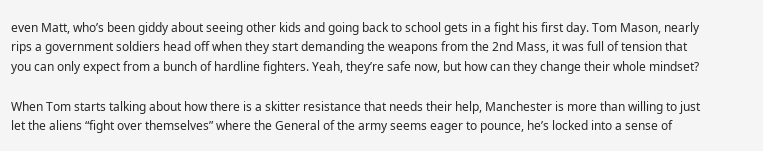even Matt, who’s been giddy about seeing other kids and going back to school gets in a fight his first day. Tom Mason, nearly rips a government soldiers head off when they start demanding the weapons from the 2nd Mass, it was full of tension that you can only expect from a bunch of hardline fighters. Yeah, they’re safe now, but how can they change their whole mindset?

When Tom starts talking about how there is a skitter resistance that needs their help, Manchester is more than willing to just let the aliens “fight over themselves” where the General of the army seems eager to pounce, he’s locked into a sense of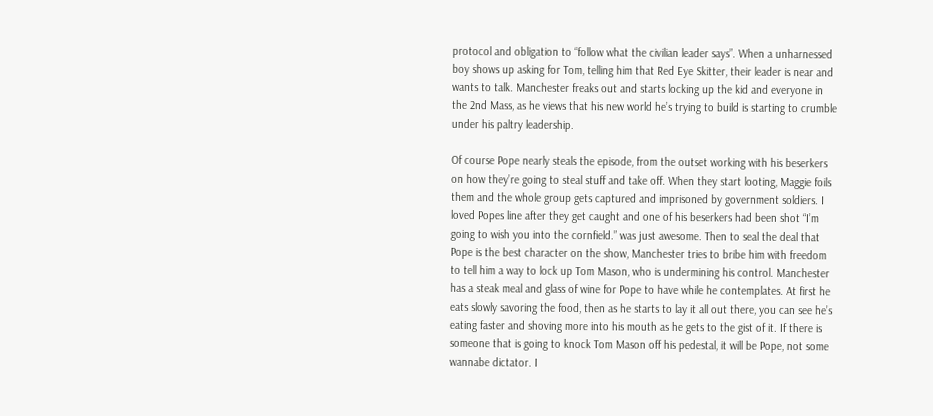protocol and obligation to “follow what the civilian leader says”. When a unharnessed boy shows up asking for Tom, telling him that Red Eye Skitter, their leader is near and wants to talk. Manchester freaks out and starts locking up the kid and everyone in the 2nd Mass, as he views that his new world he’s trying to build is starting to crumble under his paltry leadership.

Of course Pope nearly steals the episode, from the outset working with his beserkers on how they’re going to steal stuff and take off. When they start looting, Maggie foils them and the whole group gets captured and imprisoned by government soldiers. I loved Popes line after they get caught and one of his beserkers had been shot “I’m going to wish you into the cornfield.” was just awesome. Then to seal the deal that Pope is the best character on the show, Manchester tries to bribe him with freedom to tell him a way to lock up Tom Mason, who is undermining his control. Manchester has a steak meal and glass of wine for Pope to have while he contemplates. At first he eats slowly savoring the food, then as he starts to lay it all out there, you can see he’s eating faster and shoving more into his mouth as he gets to the gist of it. If there is someone that is going to knock Tom Mason off his pedestal, it will be Pope, not some wannabe dictator. I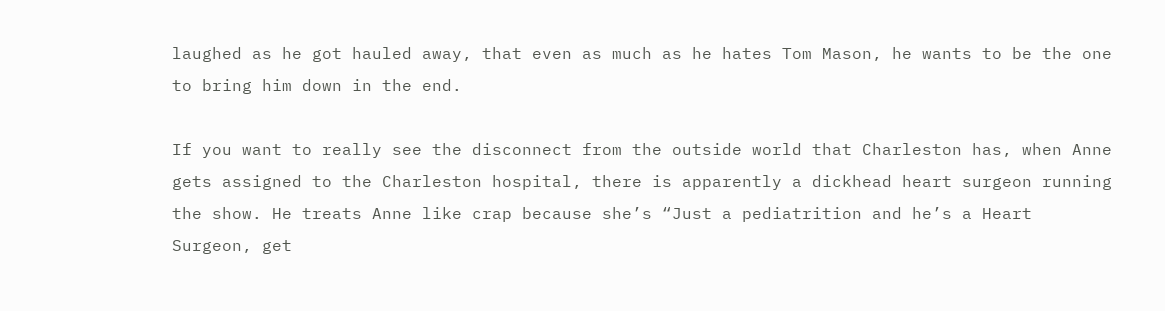laughed as he got hauled away, that even as much as he hates Tom Mason, he wants to be the one to bring him down in the end.

If you want to really see the disconnect from the outside world that Charleston has, when Anne gets assigned to the Charleston hospital, there is apparently a dickhead heart surgeon running the show. He treats Anne like crap because she’s “Just a pediatrition and he’s a Heart Surgeon, get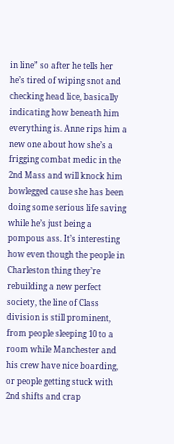in line” so after he tells her he’s tired of wiping snot and checking head lice, basically indicating how beneath him everything is. Anne rips him a new one about how she’s a frigging combat medic in the 2nd Mass and will knock him bowlegged cause she has been doing some serious life saving while he’s just being a pompous ass. It’s interesting how even though the people in Charleston thing they’re rebuilding a new perfect society, the line of Class division is still prominent, from people sleeping 10 to a room while Manchester and his crew have nice boarding, or people getting stuck with 2nd shifts and crap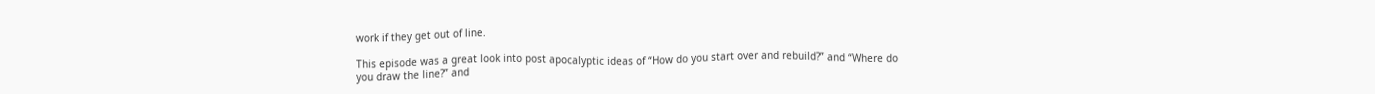work if they get out of line.

This episode was a great look into post apocalyptic ideas of “How do you start over and rebuild?” and “Where do you draw the line?” and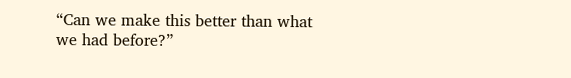“Can we make this better than what we had before?”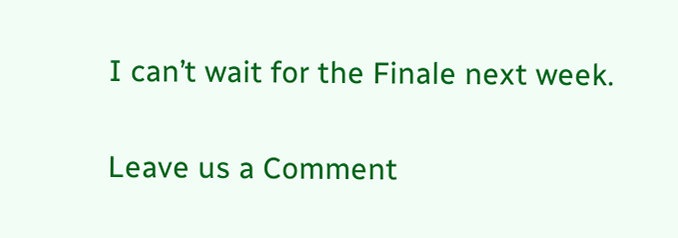I can’t wait for the Finale next week.

Leave us a Comment